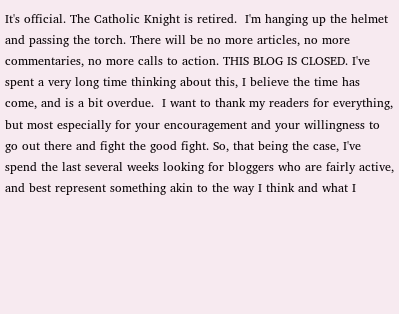It's official. The Catholic Knight is retired.  I'm hanging up the helmet and passing the torch. There will be no more articles, no more commentaries, no more calls to action. THIS BLOG IS CLOSED. I've spent a very long time thinking about this, I believe the time has come, and is a bit overdue.  I want to thank my readers for everything, but most especially for your encouragement and your willingness to go out there and fight the good fight. So, that being the case, I've spend the last several weeks looking for bloggers who are fairly active, and best represent something akin to the way I think and what I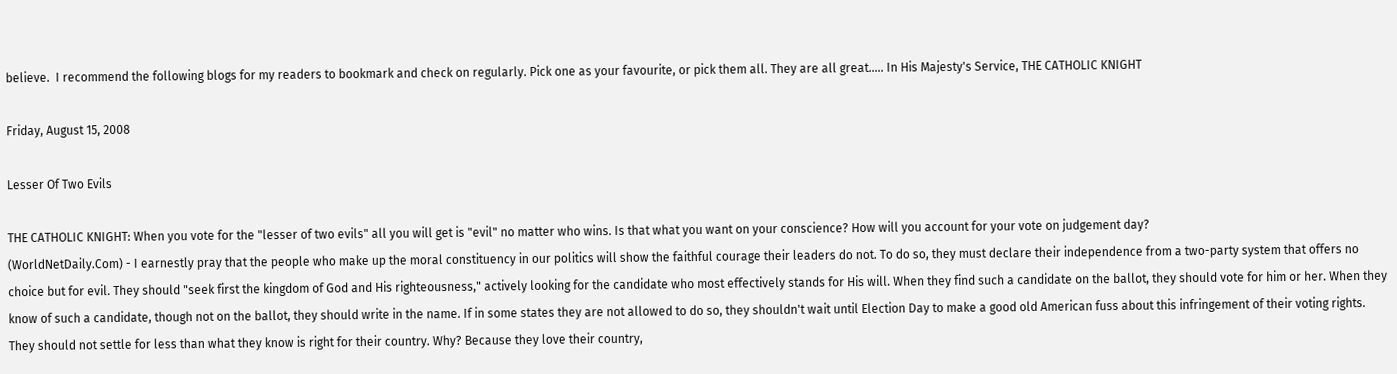believe.  I recommend the following blogs for my readers to bookmark and check on regularly. Pick one as your favourite, or pick them all. They are all great..... In His Majesty's Service, THE CATHOLIC KNIGHT

Friday, August 15, 2008

Lesser Of Two Evils

THE CATHOLIC KNIGHT: When you vote for the "lesser of two evils" all you will get is "evil" no matter who wins. Is that what you want on your conscience? How will you account for your vote on judgement day?
(WorldNetDaily.Com) - I earnestly pray that the people who make up the moral constituency in our politics will show the faithful courage their leaders do not. To do so, they must declare their independence from a two-party system that offers no choice but for evil. They should "seek first the kingdom of God and His righteousness," actively looking for the candidate who most effectively stands for His will. When they find such a candidate on the ballot, they should vote for him or her. When they know of such a candidate, though not on the ballot, they should write in the name. If in some states they are not allowed to do so, they shouldn't wait until Election Day to make a good old American fuss about this infringement of their voting rights. They should not settle for less than what they know is right for their country. Why? Because they love their country,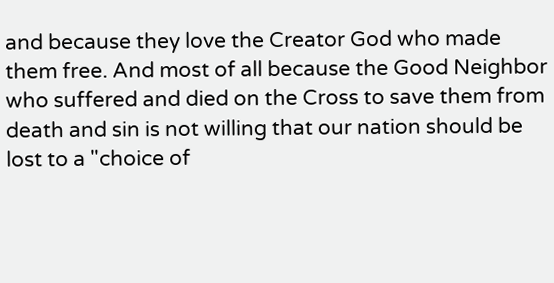and because they love the Creator God who made them free. And most of all because the Good Neighbor who suffered and died on the Cross to save them from death and sin is not willing that our nation should be lost to a "choice of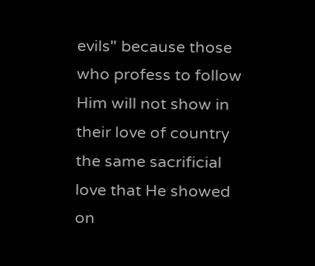evils" because those who profess to follow Him will not show in their love of country the same sacrificial love that He showed on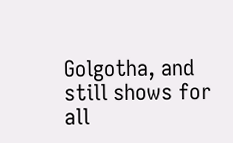Golgotha, and still shows for all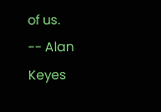of us.
-- Alan Keyes